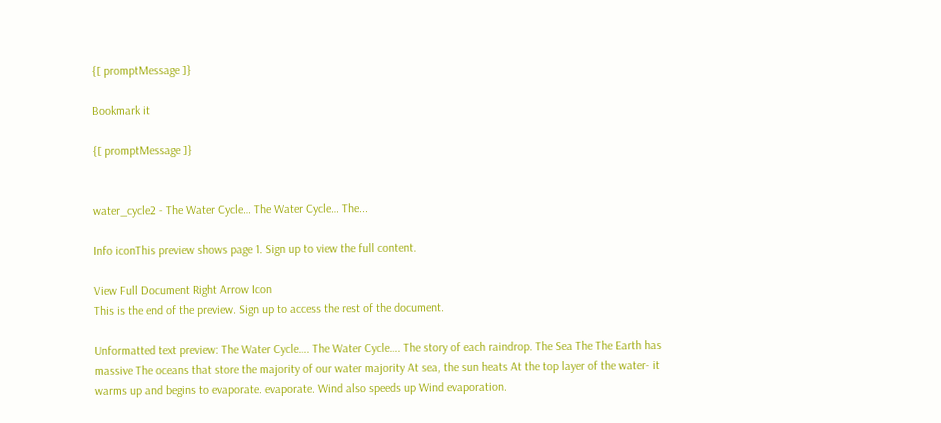{[ promptMessage ]}

Bookmark it

{[ promptMessage ]}


water_cycle2 - The Water Cycle… The Water Cycle… The...

Info iconThis preview shows page 1. Sign up to view the full content.

View Full Document Right Arrow Icon
This is the end of the preview. Sign up to access the rest of the document.

Unformatted text preview: The Water Cycle…. The Water Cycle…. The story of each raindrop. The Sea The The Earth has massive The oceans that store the majority of our water majority At sea, the sun heats At the top layer of the water- it warms up and begins to evaporate. evaporate. Wind also speeds up Wind evaporation.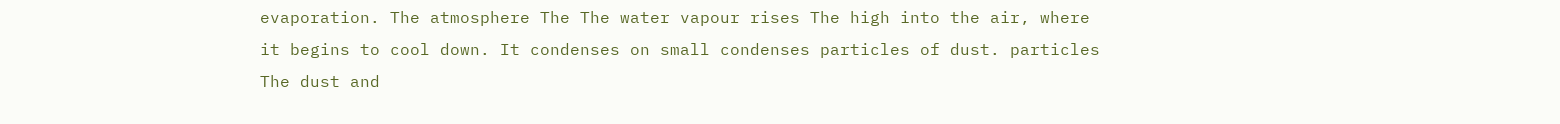evaporation. The atmosphere The The water vapour rises The high into the air, where it begins to cool down. It condenses on small condenses particles of dust. particles The dust and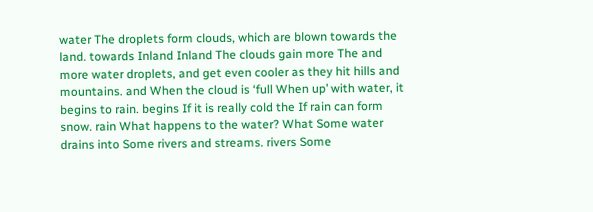water The droplets form clouds, which are blown towards the land. towards Inland Inland The clouds gain more The and more water droplets, and get even cooler as they hit hills and mountains. and When the cloud is ‘full When up’ with water, it begins to rain. begins If it is really cold the If rain can form snow. rain What happens to the water? What Some water drains into Some rivers and streams. rivers Some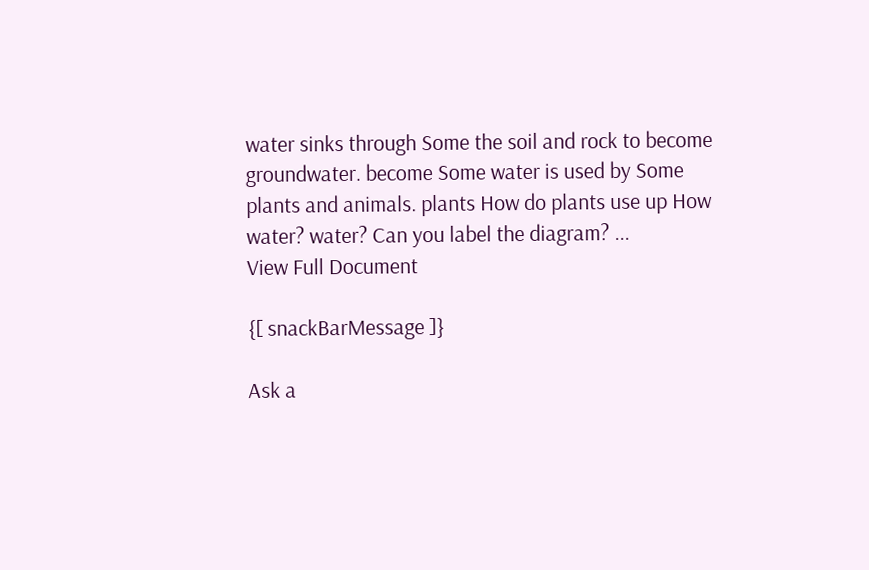water sinks through Some the soil and rock to become groundwater. become Some water is used by Some plants and animals. plants How do plants use up How water? water? Can you label the diagram? ...
View Full Document

{[ snackBarMessage ]}

Ask a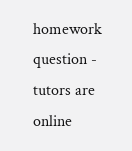homework question - tutors are online